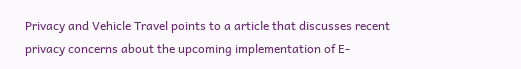Privacy and Vehicle Travel points to a article that discusses recent privacy concerns about the upcoming implementation of E-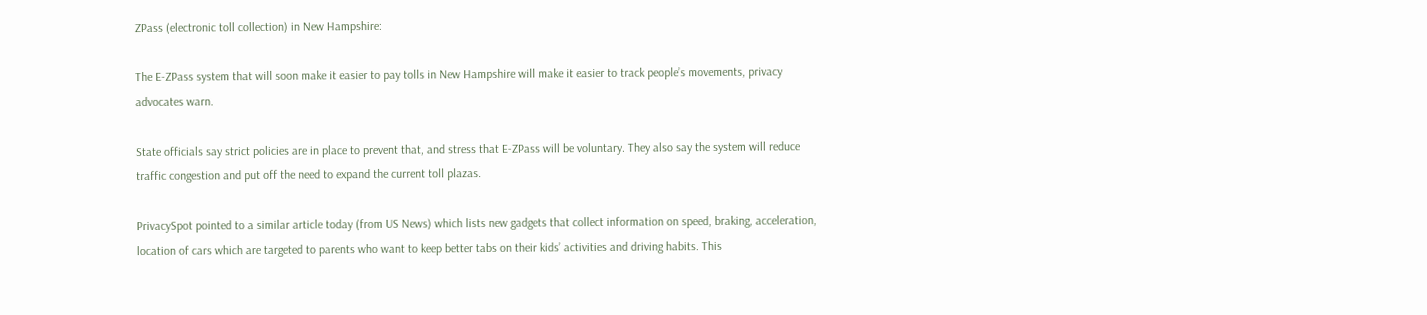ZPass (electronic toll collection) in New Hampshire:

The E-ZPass system that will soon make it easier to pay tolls in New Hampshire will make it easier to track people’s movements, privacy advocates warn.

State officials say strict policies are in place to prevent that, and stress that E-ZPass will be voluntary. They also say the system will reduce traffic congestion and put off the need to expand the current toll plazas.

PrivacySpot pointed to a similar article today (from US News) which lists new gadgets that collect information on speed, braking, acceleration, location of cars which are targeted to parents who want to keep better tabs on their kids’ activities and driving habits. This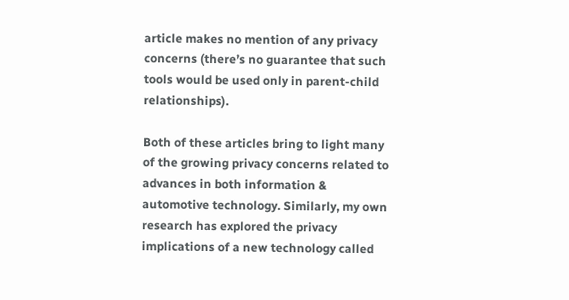article makes no mention of any privacy concerns (there’s no guarantee that such tools would be used only in parent-child relationships).

Both of these articles bring to light many of the growing privacy concerns related to advances in both information & automotive technology. Similarly, my own research has explored the privacy implications of a new technology called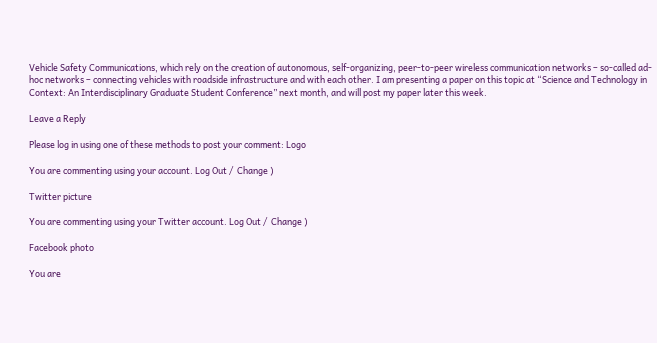Vehicle Safety Communications, which rely on the creation of autonomous, self-organizing, peer-to-peer wireless communication networks – so-called ad-hoc networks – connecting vehicles with roadside infrastructure and with each other. I am presenting a paper on this topic at “Science and Technology in Context: An Interdisciplinary Graduate Student Conference” next month, and will post my paper later this week.

Leave a Reply

Please log in using one of these methods to post your comment: Logo

You are commenting using your account. Log Out /  Change )

Twitter picture

You are commenting using your Twitter account. Log Out /  Change )

Facebook photo

You are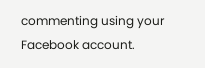commenting using your Facebook account.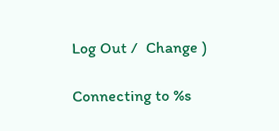Log Out /  Change )

Connecting to %s